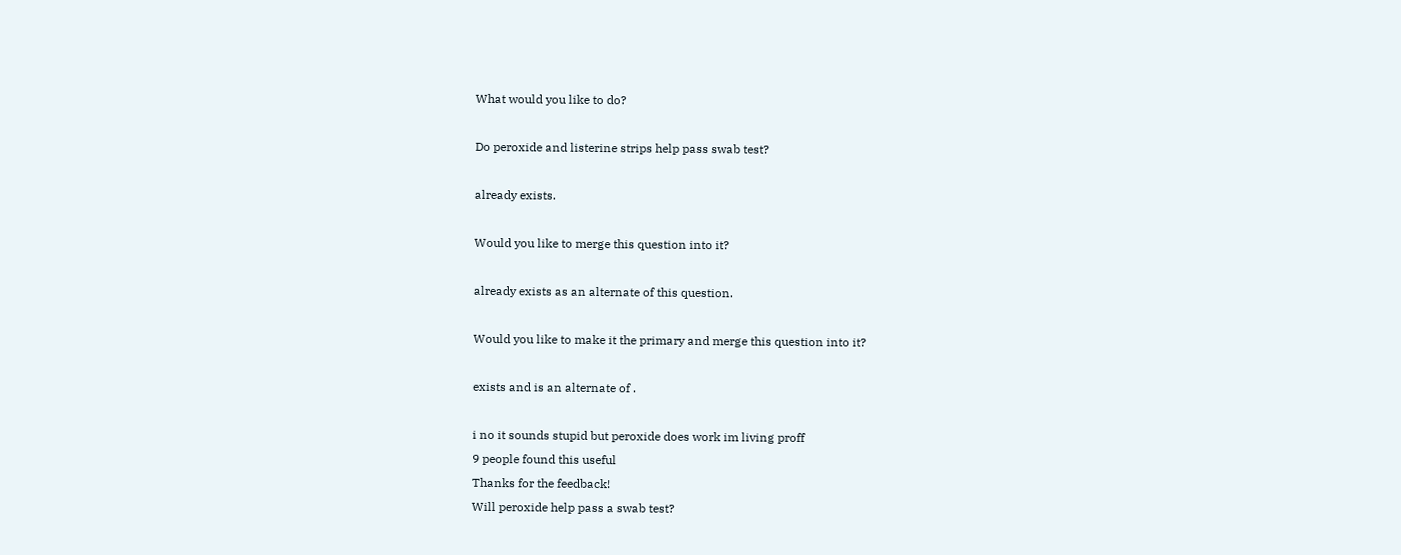What would you like to do?

Do peroxide and listerine strips help pass swab test?

already exists.

Would you like to merge this question into it?

already exists as an alternate of this question.

Would you like to make it the primary and merge this question into it?

exists and is an alternate of .

i no it sounds stupid but peroxide does work im living proff
9 people found this useful
Thanks for the feedback!
Will peroxide help pass a swab test?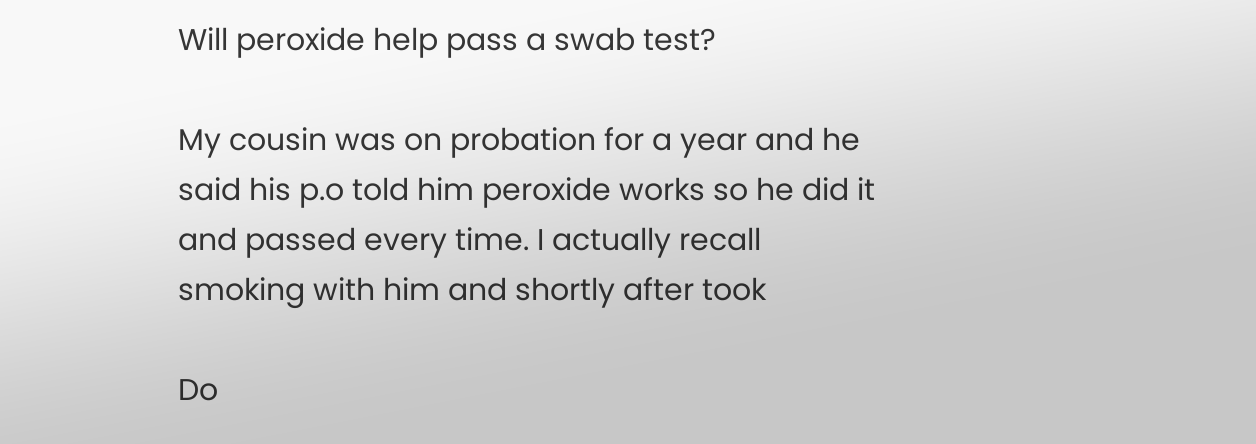Will peroxide help pass a swab test?

My cousin was on probation for a year and he said his p.o told him peroxide works so he did it and passed every time. I actually recall smoking with him and shortly after took

Do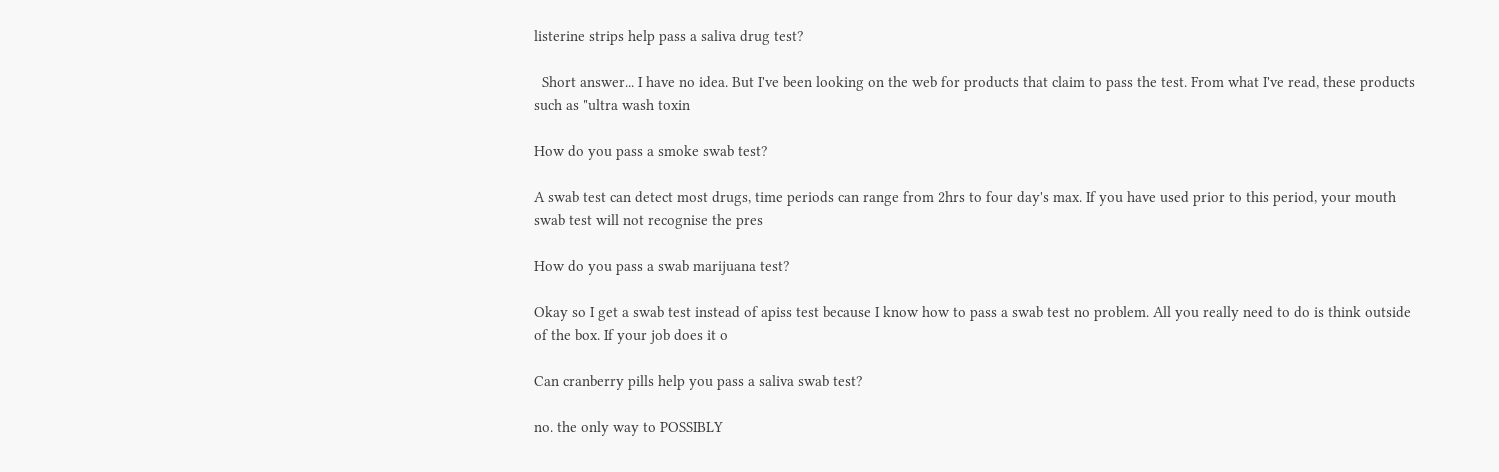listerine strips help pass a saliva drug test?

  Short answer... I have no idea. But I've been looking on the web for products that claim to pass the test. From what I've read, these products such as "ultra wash toxin

How do you pass a smoke swab test?

A swab test can detect most drugs, time periods can range from 2hrs to four day's max. If you have used prior to this period, your mouth swab test will not recognise the pres

How do you pass a swab marijuana test?

Okay so I get a swab test instead of apiss test because I know how to pass a swab test no problem. All you really need to do is think outside of the box. If your job does it o

Can cranberry pills help you pass a saliva swab test?

no. the only way to POSSIBLY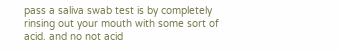pass a saliva swab test is by completely rinsing out your mouth with some sort of acid. and no not acid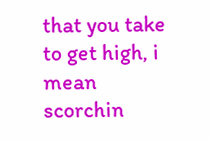that you take to get high, i mean scorchin